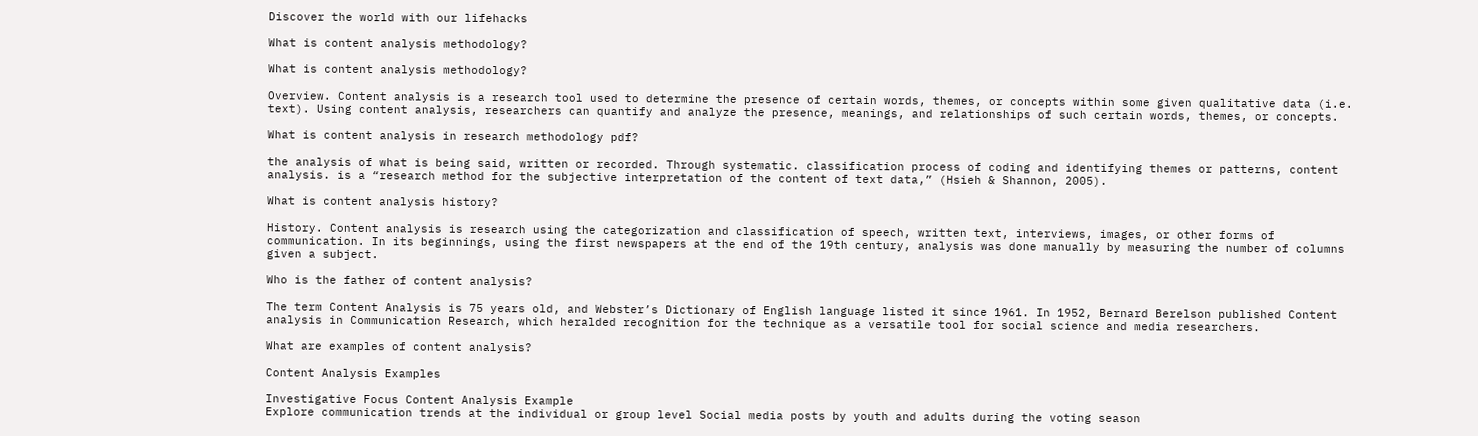Discover the world with our lifehacks

What is content analysis methodology?

What is content analysis methodology?

Overview. Content analysis is a research tool used to determine the presence of certain words, themes, or concepts within some given qualitative data (i.e. text). Using content analysis, researchers can quantify and analyze the presence, meanings, and relationships of such certain words, themes, or concepts.

What is content analysis in research methodology pdf?

the analysis of what is being said, written or recorded. Through systematic. classification process of coding and identifying themes or patterns, content analysis. is a “research method for the subjective interpretation of the content of text data,” (Hsieh & Shannon, 2005).

What is content analysis history?

History. Content analysis is research using the categorization and classification of speech, written text, interviews, images, or other forms of communication. In its beginnings, using the first newspapers at the end of the 19th century, analysis was done manually by measuring the number of columns given a subject.

Who is the father of content analysis?

The term Content Analysis is 75 years old, and Webster’s Dictionary of English language listed it since 1961. In 1952, Bernard Berelson published Content analysis in Communication Research, which heralded recognition for the technique as a versatile tool for social science and media researchers.

What are examples of content analysis?

Content Analysis Examples

Investigative Focus Content Analysis Example
Explore communication trends at the individual or group level Social media posts by youth and adults during the voting season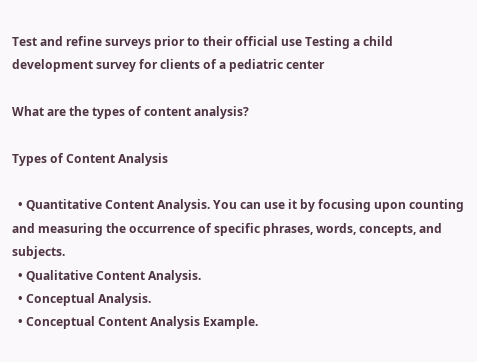Test and refine surveys prior to their official use Testing a child development survey for clients of a pediatric center

What are the types of content analysis?

Types of Content Analysis

  • Quantitative Content Analysis. You can use it by focusing upon counting and measuring the occurrence of specific phrases, words, concepts, and subjects.
  • Qualitative Content Analysis.
  • Conceptual Analysis.
  • Conceptual Content Analysis Example.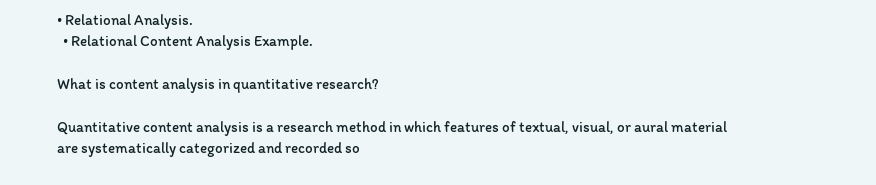• Relational Analysis.
  • Relational Content Analysis Example.

What is content analysis in quantitative research?

Quantitative content analysis is a research method in which features of textual, visual, or aural material are systematically categorized and recorded so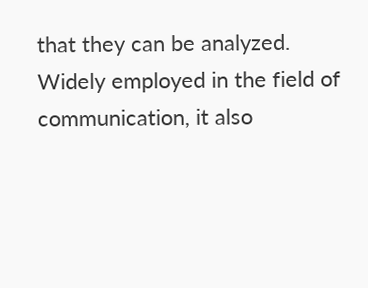that they can be analyzed. Widely employed in the field of communication, it also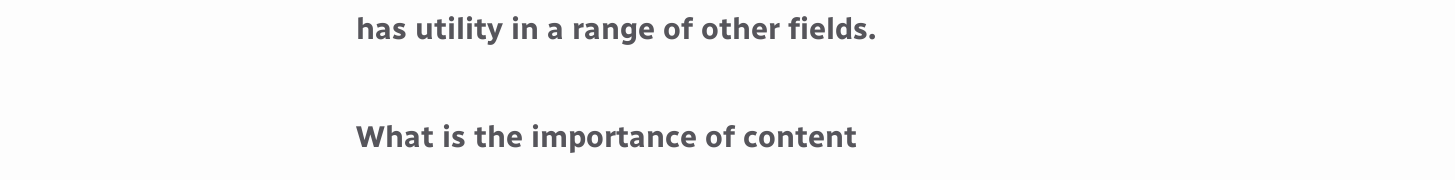has utility in a range of other fields.

What is the importance of content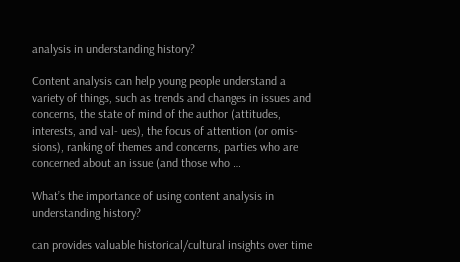analysis in understanding history?

Content analysis can help young people understand a variety of things, such as trends and changes in issues and concerns, the state of mind of the author (attitudes, interests, and val- ues), the focus of attention (or omis- sions), ranking of themes and concerns, parties who are concerned about an issue (and those who …

What’s the importance of using content analysis in understanding history?

can provides valuable historical/cultural insights over time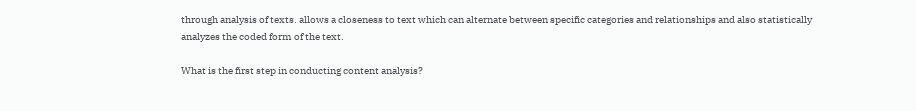through analysis of texts. allows a closeness to text which can alternate between specific categories and relationships and also statistically analyzes the coded form of the text.

What is the first step in conducting content analysis?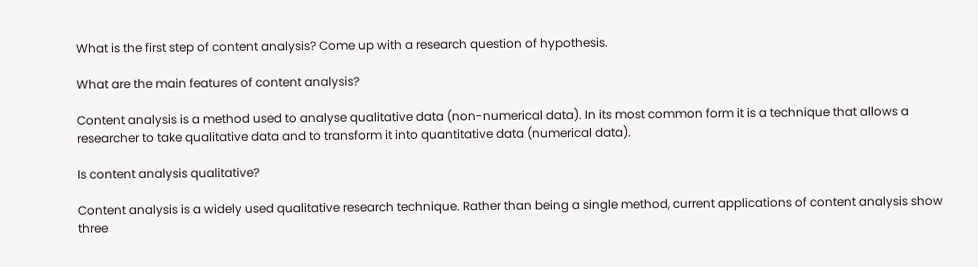What is the first step of content analysis? Come up with a research question of hypothesis.

What are the main features of content analysis?

Content analysis is a method used to analyse qualitative data (non-numerical data). In its most common form it is a technique that allows a researcher to take qualitative data and to transform it into quantitative data (numerical data).

Is content analysis qualitative?

Content analysis is a widely used qualitative research technique. Rather than being a single method, current applications of content analysis show three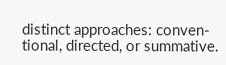distinct approaches: conven- tional, directed, or summative.